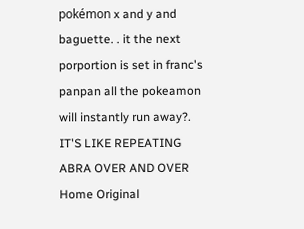pokémon x and y and baguette. . it the next porportion is set in franc's panpan all the pokeamon will instantly run away?. IT'S LIKE REPEATING ABRA OVER AND OVER
Home Original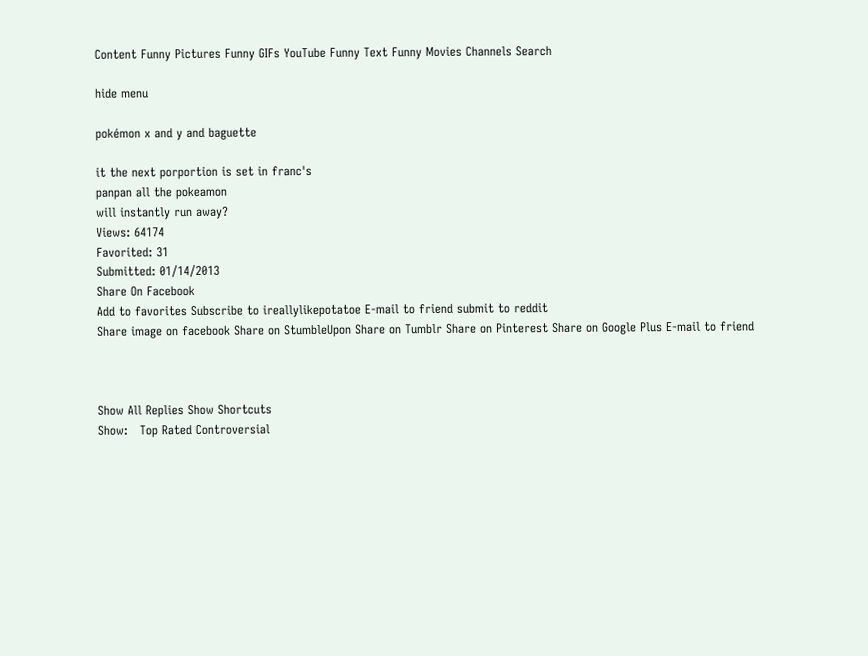Content Funny Pictures Funny GIFs YouTube Funny Text Funny Movies Channels Search

hide menu

pokémon x and y and baguette

it the next porportion is set in franc's
panpan all the pokeamon
will instantly run away?
Views: 64174
Favorited: 31
Submitted: 01/14/2013
Share On Facebook
Add to favorites Subscribe to ireallylikepotatoe E-mail to friend submit to reddit
Share image on facebook Share on StumbleUpon Share on Tumblr Share on Pinterest Share on Google Plus E-mail to friend



Show All Replies Show Shortcuts
Show:   Top Rated Controversial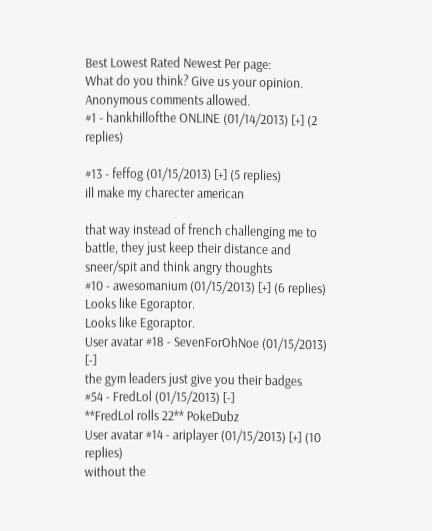Best Lowest Rated Newest Per page:
What do you think? Give us your opinion. Anonymous comments allowed.
#1 - hankhillofthe ONLINE (01/14/2013) [+] (2 replies)

#13 - feffog (01/15/2013) [+] (5 replies)
ill make my charecter american

that way instead of french challenging me to battle, they just keep their distance and sneer/spit and think angry thoughts
#10 - awesomanium (01/15/2013) [+] (6 replies)
Looks like Egoraptor.
Looks like Egoraptor.
User avatar #18 - SevenForOhNoe (01/15/2013) [-]
the gym leaders just give you their badges
#54 - FredLol (01/15/2013) [-]
**FredLol rolls 22** PokeDubz
User avatar #14 - ariplayer (01/15/2013) [+] (10 replies)
without the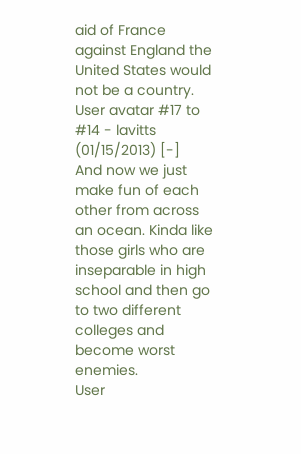aid of France against England the United States would not be a country.
User avatar #17 to #14 - lavitts (01/15/2013) [-]
And now we just make fun of each other from across an ocean. Kinda like those girls who are inseparable in high school and then go to two different colleges and become worst enemies.
User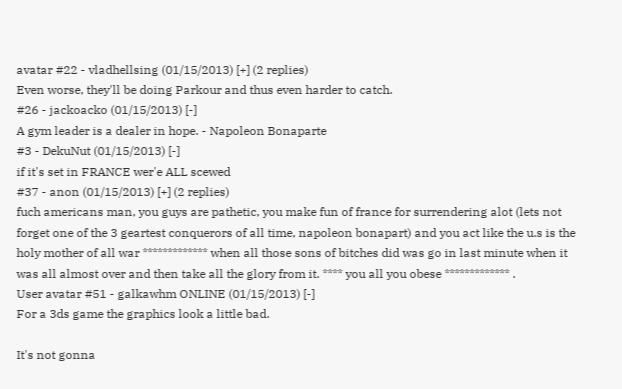avatar #22 - vladhellsing (01/15/2013) [+] (2 replies)
Even worse, they'll be doing Parkour and thus even harder to catch.
#26 - jackoacko (01/15/2013) [-]
A gym leader is a dealer in hope. - Napoleon Bonaparte
#3 - DekuNut (01/15/2013) [-]
if it's set in FRANCE wer'e ALL scewed
#37 - anon (01/15/2013) [+] (2 replies)
fuch americans man, you guys are pathetic, you make fun of france for surrendering alot (lets not forget one of the 3 geartest conquerors of all time, napoleon bonapart) and you act like the u.s is the holy mother of all war ************* when all those sons of bitches did was go in last minute when it was all almost over and then take all the glory from it. **** you all you obese ************* .
User avatar #51 - galkawhm ONLINE (01/15/2013) [-]
For a 3ds game the graphics look a little bad.

It's not gonna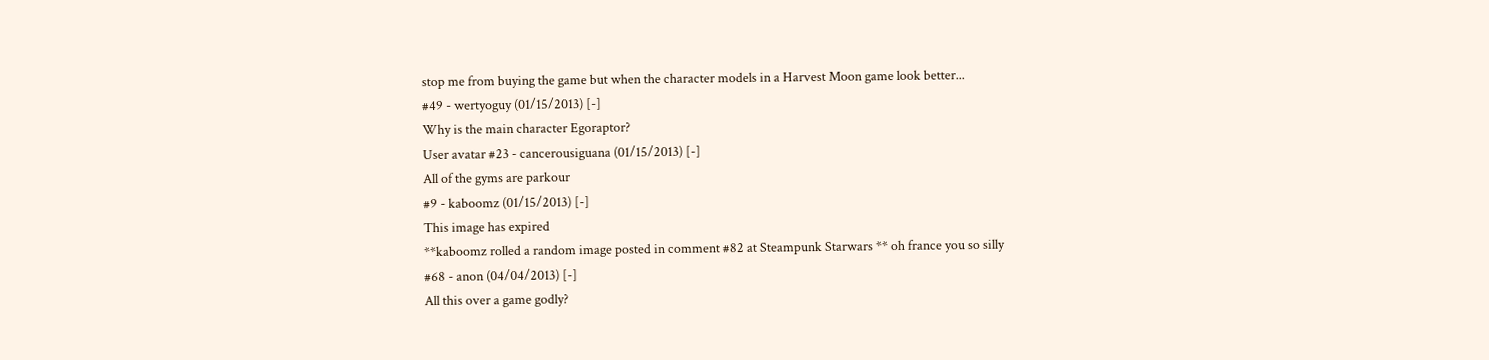stop me from buying the game but when the character models in a Harvest Moon game look better...
#49 - wertyoguy (01/15/2013) [-]
Why is the main character Egoraptor?
User avatar #23 - cancerousiguana (01/15/2013) [-]
All of the gyms are parkour
#9 - kaboomz (01/15/2013) [-]
This image has expired
**kaboomz rolled a random image posted in comment #82 at Steampunk Starwars ** oh france you so silly
#68 - anon (04/04/2013) [-]
All this over a game godly?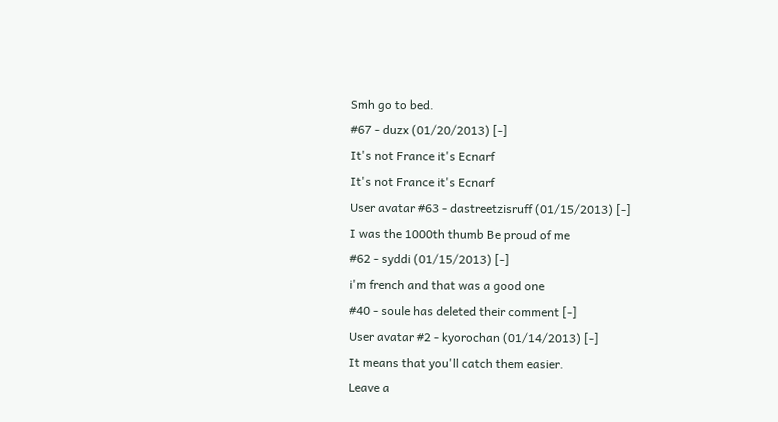Smh go to bed.
#67 - duzx (01/20/2013) [-]
It's not France it's Ecnarf
It's not France it's Ecnarf
User avatar #63 - dastreetzisruff (01/15/2013) [-]
I was the 1000th thumb Be proud of me
#62 - syddi (01/15/2013) [-]
i'm french and that was a good one
#40 - soule has deleted their comment [-]
User avatar #2 - kyorochan (01/14/2013) [-]
It means that you'll catch them easier.
Leave a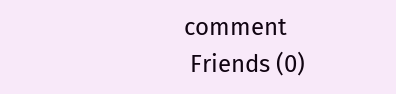comment
 Friends (0)